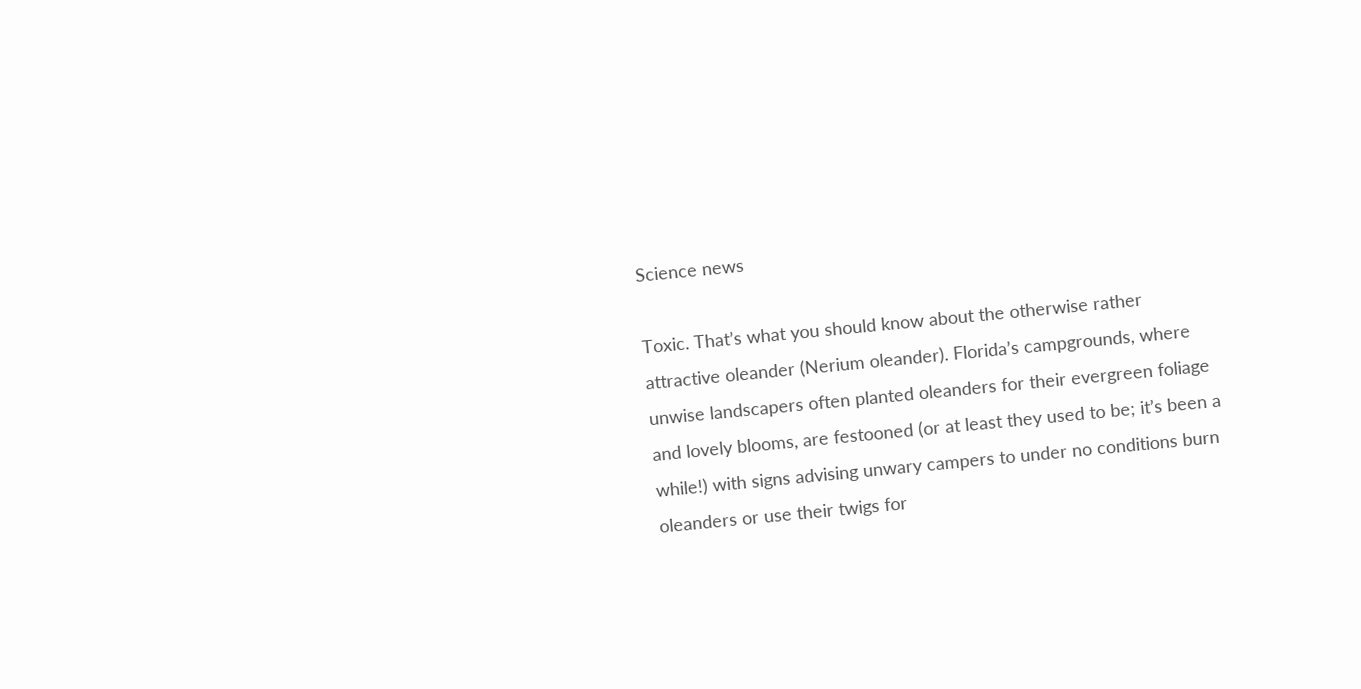Science news

Toxic. That’s what you should know about the otherwise rather attractive oleander (Nerium oleander). Florida’s campgrounds, where unwise landscapers often planted oleanders for their evergreen foliage and lovely blooms, are festooned (or at least they used to be; it’s been a while!) with signs advising unwary campers to under no conditions burn oleanders or use their twigs for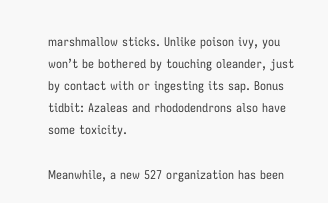marshmallow sticks. Unlike poison ivy, you won’t be bothered by touching oleander, just by contact with or ingesting its sap. Bonus tidbit: Azaleas and rhododendrons also have some toxicity.

Meanwhile, a new 527 organization has been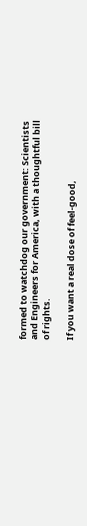formed to watchdog our government: Scientists and Engineers for America, with a thoughtful bill of rights.

If you want a real dose of feel-good,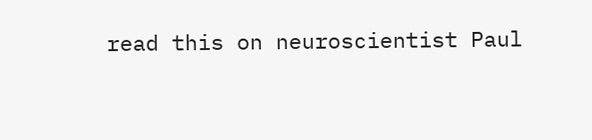read this on neuroscientist Paul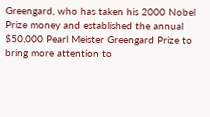Greengard, who has taken his 2000 Nobel Prize money and established the annual $50,000 Pearl Meister Greengard Prize to bring more attention to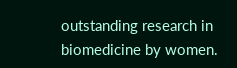outstanding research in biomedicine by women.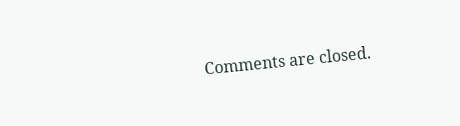Comments are closed.